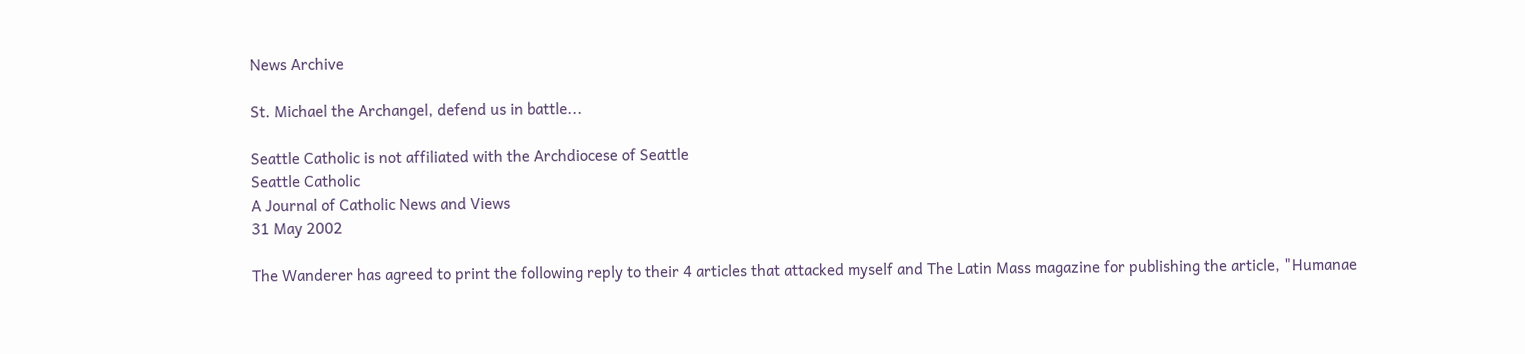News Archive

St. Michael the Archangel, defend us in battle...

Seattle Catholic is not affiliated with the Archdiocese of Seattle
Seattle Catholic
A Journal of Catholic News and Views
31 May 2002

The Wanderer has agreed to print the following reply to their 4 articles that attacked myself and The Latin Mass magazine for publishing the article, "Humanae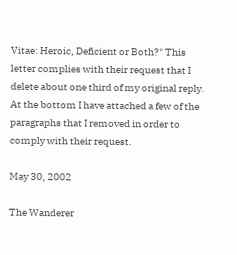Vitae: Heroic, Deficient or Both?" This letter complies with their request that I delete about one third of my original reply. At the bottom I have attached a few of the paragraphs that I removed in order to comply with their request.

May 30, 2002

The Wanderer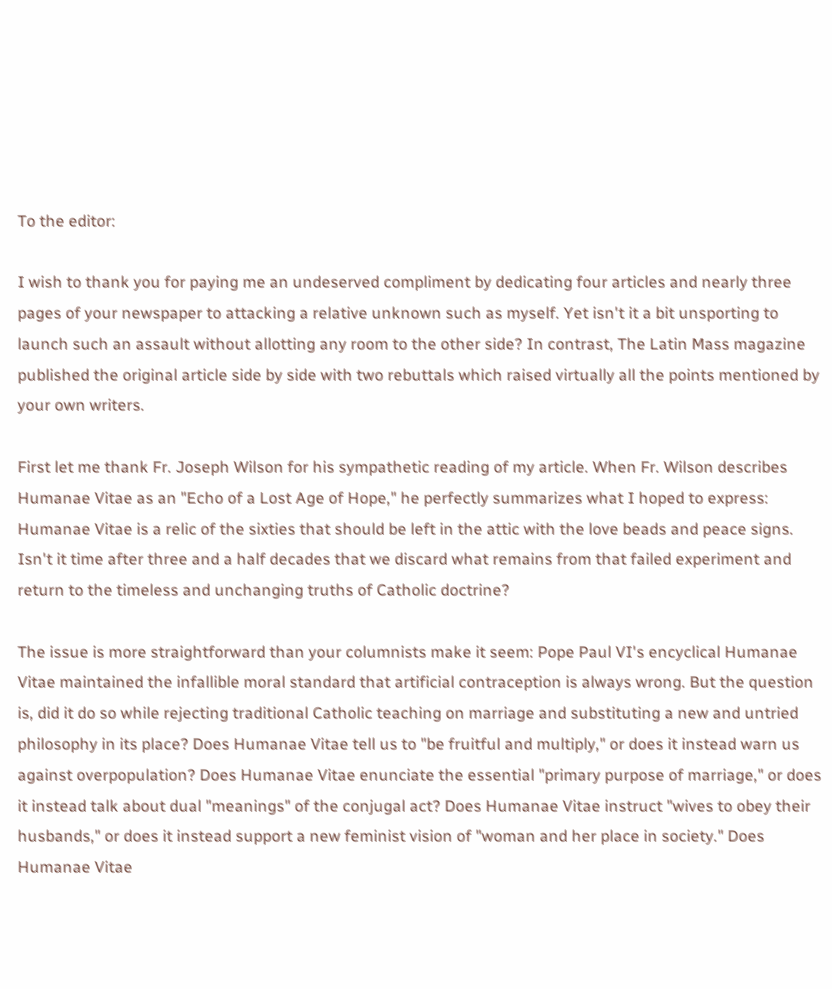To the editor:

I wish to thank you for paying me an undeserved compliment by dedicating four articles and nearly three pages of your newspaper to attacking a relative unknown such as myself. Yet isn't it a bit unsporting to launch such an assault without allotting any room to the other side? In contrast, The Latin Mass magazine published the original article side by side with two rebuttals which raised virtually all the points mentioned by your own writers.

First let me thank Fr. Joseph Wilson for his sympathetic reading of my article. When Fr. Wilson describes Humanae Vitae as an "Echo of a Lost Age of Hope," he perfectly summarizes what I hoped to express: Humanae Vitae is a relic of the sixties that should be left in the attic with the love beads and peace signs. Isn't it time after three and a half decades that we discard what remains from that failed experiment and return to the timeless and unchanging truths of Catholic doctrine?

The issue is more straightforward than your columnists make it seem: Pope Paul VI's encyclical Humanae Vitae maintained the infallible moral standard that artificial contraception is always wrong. But the question is, did it do so while rejecting traditional Catholic teaching on marriage and substituting a new and untried philosophy in its place? Does Humanae Vitae tell us to "be fruitful and multiply," or does it instead warn us against overpopulation? Does Humanae Vitae enunciate the essential "primary purpose of marriage," or does it instead talk about dual "meanings" of the conjugal act? Does Humanae Vitae instruct "wives to obey their husbands," or does it instead support a new feminist vision of "woman and her place in society." Does Humanae Vitae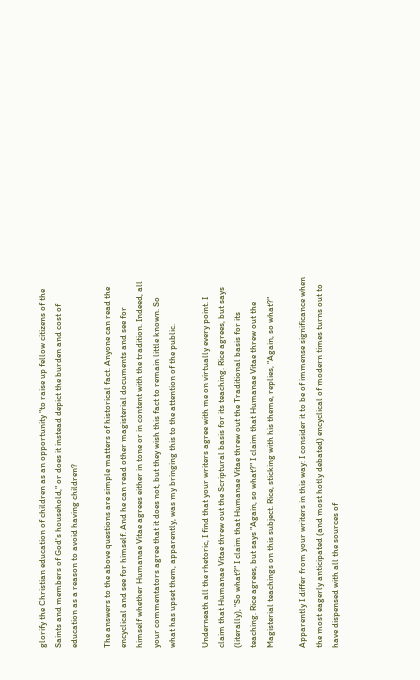glorify the Christian education of children as an opportunity "to raise up fellow citizens of the Saints and members of God's household," or does it instead depict the burden and cost of education as a reason to avoid having children?

The answers to the above questions are simple matters of historical fact. Anyone can read the encyclical and see for himself. And he can read other magisterial documents and see for himself whether Humanae Vitae agrees either in tone or in content with the tradition. Indeed, all your commentators agree that it does not, but they wish this fact to remain little known. So what has upset them, apparently, was my bringing this to the attention of the public.

Underneath all the rhetoric, I find that your writers agree with me on virtually every point. I claim that Humanae Vitae threw out the Scriptural basis for its teaching. Rice agrees, but says (literally), "So what?" I claim that Humanae Vitae threw out the Traditional basis for its teaching. Rice agrees, but says "Again, so what?" I claim that Humanae Vitae threw out the Magisterial teachings on this subject. Rice, sticking with his theme, replies, "Again, so what?"

Apparently I differ from your writers in this way: I consider it to be of immense significance when the most eagerly anticipated (and most hotly debated) encyclical of modern times turns out to have dispensed with all the sources of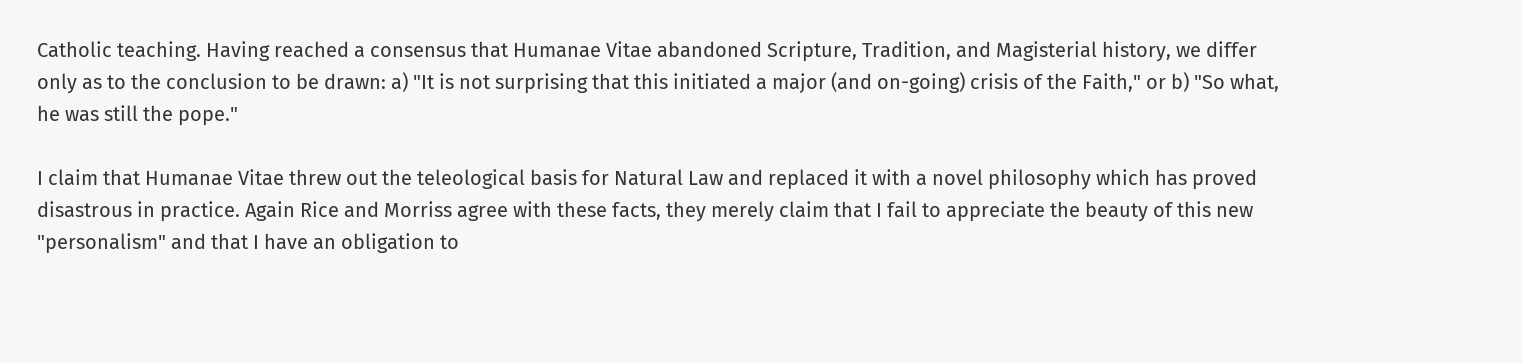Catholic teaching. Having reached a consensus that Humanae Vitae abandoned Scripture, Tradition, and Magisterial history, we differ only as to the conclusion to be drawn: a) "It is not surprising that this initiated a major (and on-going) crisis of the Faith," or b) "So what, he was still the pope."

I claim that Humanae Vitae threw out the teleological basis for Natural Law and replaced it with a novel philosophy which has proved disastrous in practice. Again Rice and Morriss agree with these facts, they merely claim that I fail to appreciate the beauty of this new "personalism" and that I have an obligation to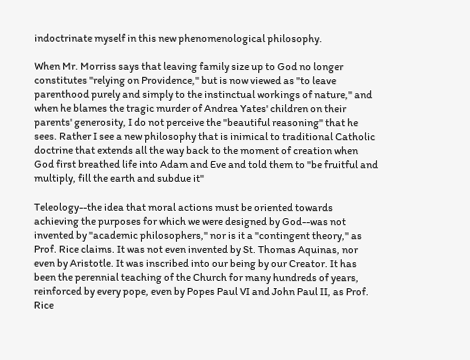indoctrinate myself in this new phenomenological philosophy.

When Mr. Morriss says that leaving family size up to God no longer constitutes "relying on Providence," but is now viewed as "to leave parenthood purely and simply to the instinctual workings of nature," and when he blames the tragic murder of Andrea Yates' children on their parents' generosity, I do not perceive the "beautiful reasoning" that he sees. Rather I see a new philosophy that is inimical to traditional Catholic doctrine that extends all the way back to the moment of creation when God first breathed life into Adam and Eve and told them to "be fruitful and multiply, fill the earth and subdue it"

Teleology--the idea that moral actions must be oriented towards achieving the purposes for which we were designed by God--was not invented by "academic philosophers," nor is it a "contingent theory," as Prof. Rice claims. It was not even invented by St. Thomas Aquinas, nor even by Aristotle. It was inscribed into our being by our Creator. It has been the perennial teaching of the Church for many hundreds of years, reinforced by every pope, even by Popes Paul VI and John Paul II, as Prof. Rice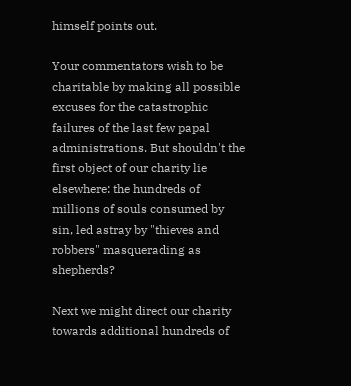himself points out.

Your commentators wish to be charitable by making all possible excuses for the catastrophic failures of the last few papal administrations. But shouldn't the first object of our charity lie elsewhere: the hundreds of millions of souls consumed by sin, led astray by "thieves and robbers" masquerading as shepherds?

Next we might direct our charity towards additional hundreds of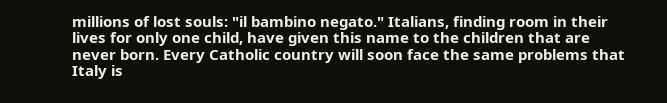millions of lost souls: "il bambino negato." Italians, finding room in their lives for only one child, have given this name to the children that are never born. Every Catholic country will soon face the same problems that Italy is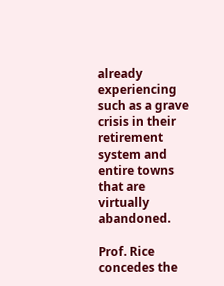already experiencing such as a grave crisis in their retirement system and entire towns that are virtually abandoned.

Prof. Rice concedes the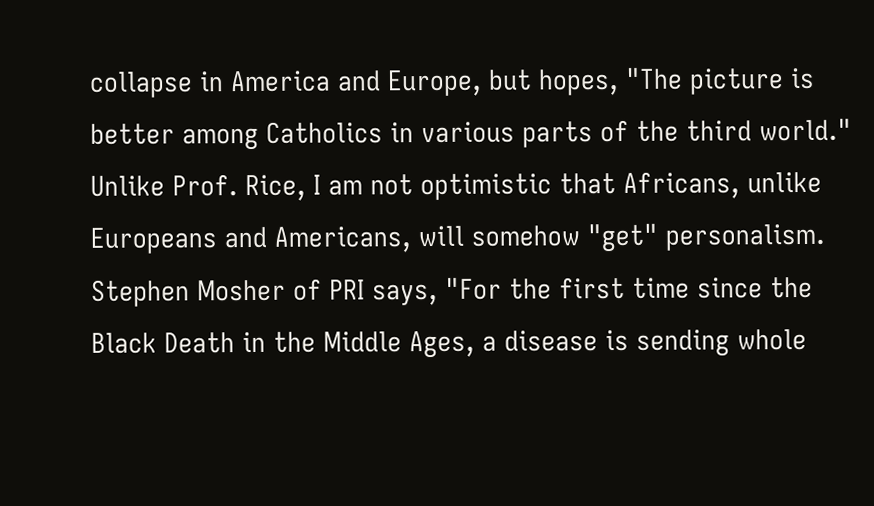collapse in America and Europe, but hopes, "The picture is better among Catholics in various parts of the third world." Unlike Prof. Rice, I am not optimistic that Africans, unlike Europeans and Americans, will somehow "get" personalism. Stephen Mosher of PRI says, "For the first time since the Black Death in the Middle Ages, a disease is sending whole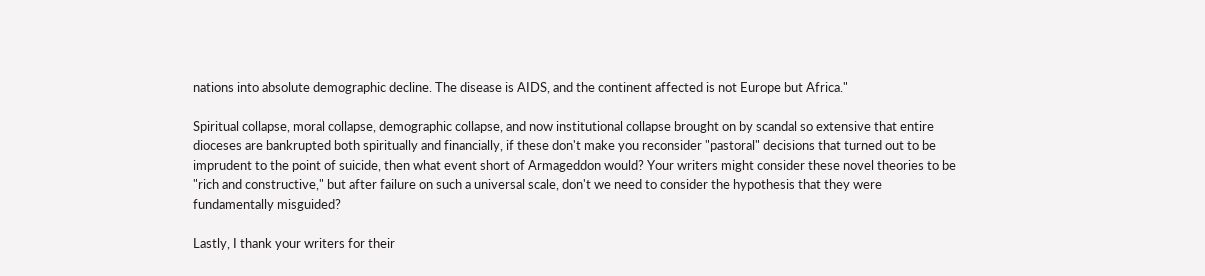nations into absolute demographic decline. The disease is AIDS, and the continent affected is not Europe but Africa."

Spiritual collapse, moral collapse, demographic collapse, and now institutional collapse brought on by scandal so extensive that entire dioceses are bankrupted both spiritually and financially, if these don't make you reconsider "pastoral" decisions that turned out to be imprudent to the point of suicide, then what event short of Armageddon would? Your writers might consider these novel theories to be "rich and constructive," but after failure on such a universal scale, don't we need to consider the hypothesis that they were fundamentally misguided?

Lastly, I thank your writers for their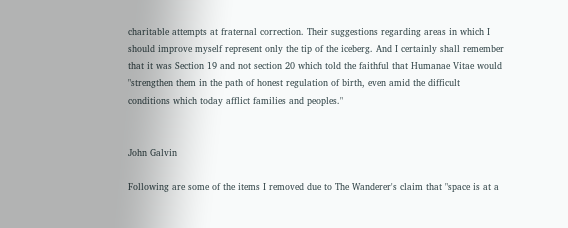charitable attempts at fraternal correction. Their suggestions regarding areas in which I should improve myself represent only the tip of the iceberg. And I certainly shall remember that it was Section 19 and not section 20 which told the faithful that Humanae Vitae would "strengthen them in the path of honest regulation of birth, even amid the difficult conditions which today afflict families and peoples."


John Galvin

Following are some of the items I removed due to The Wanderer's claim that "space is at a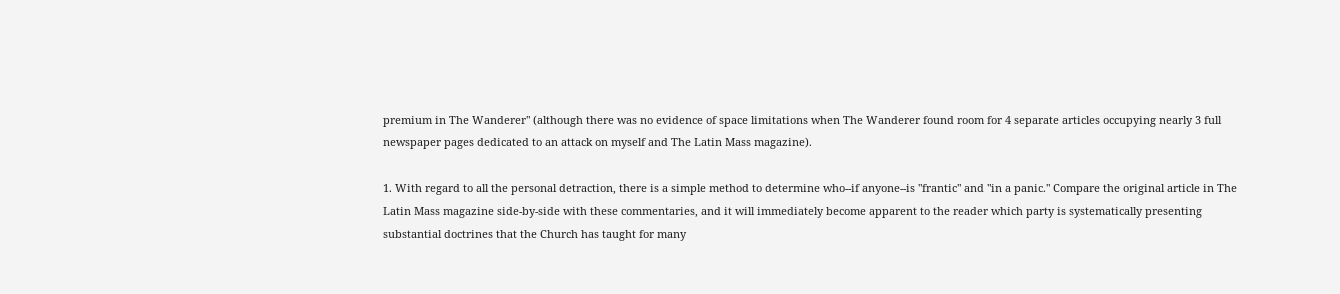premium in The Wanderer" (although there was no evidence of space limitations when The Wanderer found room for 4 separate articles occupying nearly 3 full newspaper pages dedicated to an attack on myself and The Latin Mass magazine).

1. With regard to all the personal detraction, there is a simple method to determine who--if anyone--is "frantic" and "in a panic." Compare the original article in The Latin Mass magazine side-by-side with these commentaries, and it will immediately become apparent to the reader which party is systematically presenting substantial doctrines that the Church has taught for many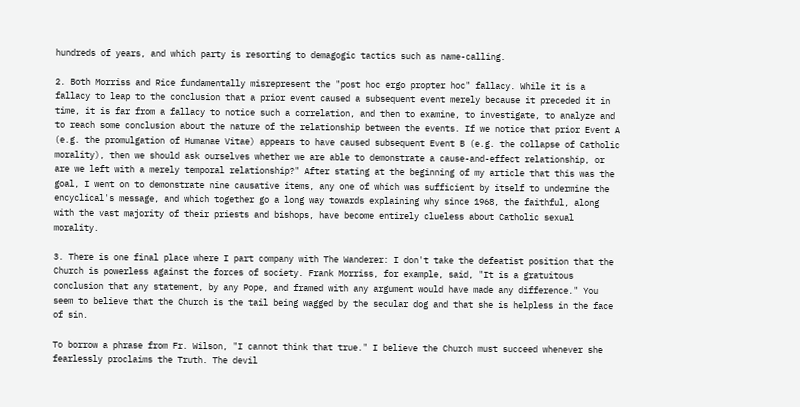hundreds of years, and which party is resorting to demagogic tactics such as name-calling.

2. Both Morriss and Rice fundamentally misrepresent the "post hoc ergo propter hoc" fallacy. While it is a fallacy to leap to the conclusion that a prior event caused a subsequent event merely because it preceded it in time, it is far from a fallacy to notice such a correlation, and then to examine, to investigate, to analyze and to reach some conclusion about the nature of the relationship between the events. If we notice that prior Event A (e.g. the promulgation of Humanae Vitae) appears to have caused subsequent Event B (e.g. the collapse of Catholic morality), then we should ask ourselves whether we are able to demonstrate a cause-and-effect relationship, or are we left with a merely temporal relationship?" After stating at the beginning of my article that this was the goal, I went on to demonstrate nine causative items, any one of which was sufficient by itself to undermine the encyclical's message, and which together go a long way towards explaining why since 1968, the faithful, along with the vast majority of their priests and bishops, have become entirely clueless about Catholic sexual morality.

3. There is one final place where I part company with The Wanderer: I don't take the defeatist position that the Church is powerless against the forces of society. Frank Morriss, for example, said, "It is a gratuitous conclusion that any statement, by any Pope, and framed with any argument would have made any difference." You seem to believe that the Church is the tail being wagged by the secular dog and that she is helpless in the face of sin.

To borrow a phrase from Fr. Wilson, "I cannot think that true." I believe the Church must succeed whenever she fearlessly proclaims the Truth. The devil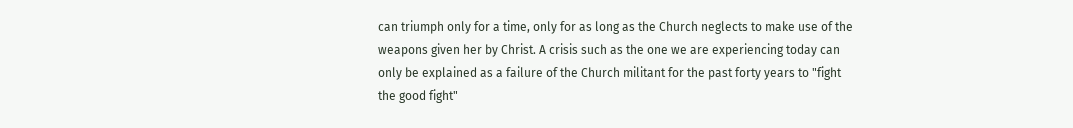can triumph only for a time, only for as long as the Church neglects to make use of the weapons given her by Christ. A crisis such as the one we are experiencing today can only be explained as a failure of the Church militant for the past forty years to "fight the good fight"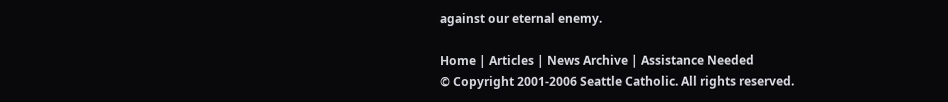against our eternal enemy.

Home | Articles | News Archive | Assistance Needed
© Copyright 2001-2006 Seattle Catholic. All rights reserved.